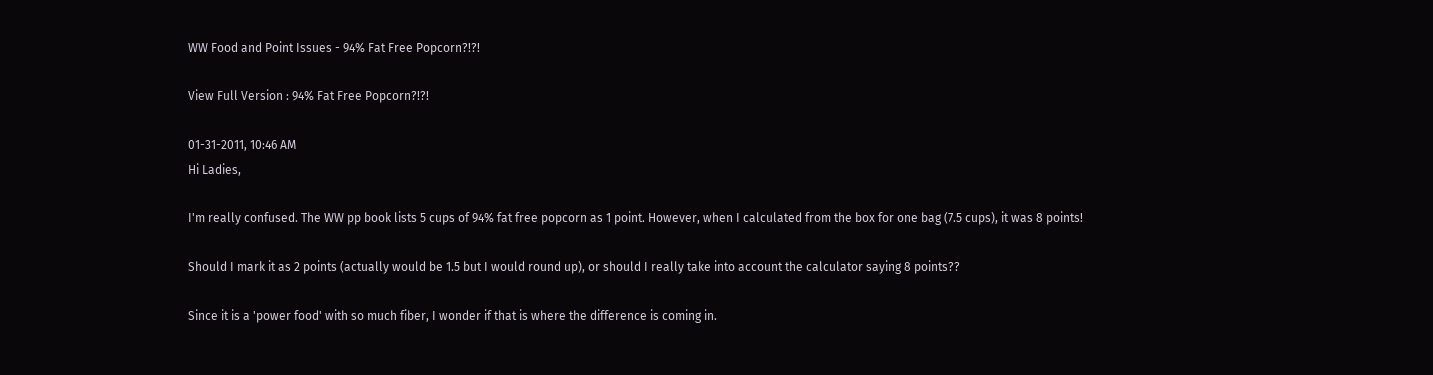WW Food and Point Issues - 94% Fat Free Popcorn?!?!

View Full Version : 94% Fat Free Popcorn?!?!

01-31-2011, 10:46 AM
Hi Ladies,

I'm really confused. The WW pp book lists 5 cups of 94% fat free popcorn as 1 point. However, when I calculated from the box for one bag (7.5 cups), it was 8 points!

Should I mark it as 2 points (actually would be 1.5 but I would round up), or should I really take into account the calculator saying 8 points??

Since it is a 'power food' with so much fiber, I wonder if that is where the difference is coming in.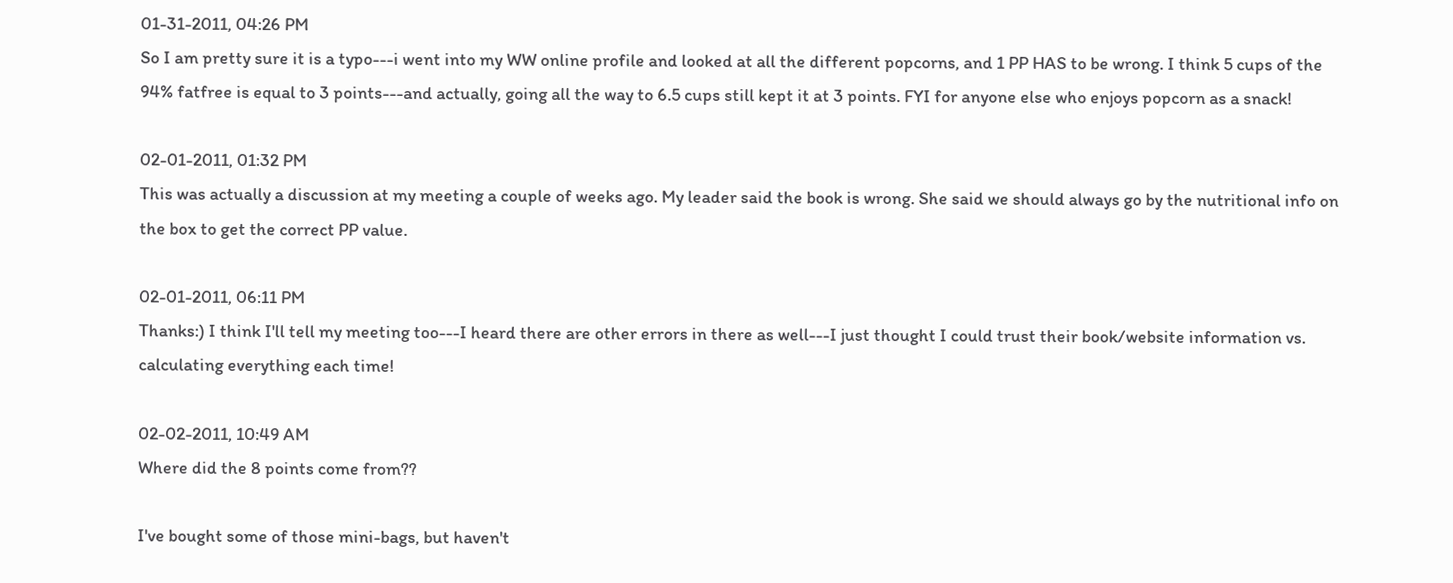01-31-2011, 04:26 PM
So I am pretty sure it is a typo---i went into my WW online profile and looked at all the different popcorns, and 1 PP HAS to be wrong. I think 5 cups of the 94% fatfree is equal to 3 points---and actually, going all the way to 6.5 cups still kept it at 3 points. FYI for anyone else who enjoys popcorn as a snack!

02-01-2011, 01:32 PM
This was actually a discussion at my meeting a couple of weeks ago. My leader said the book is wrong. She said we should always go by the nutritional info on the box to get the correct PP value.

02-01-2011, 06:11 PM
Thanks:) I think I'll tell my meeting too---I heard there are other errors in there as well---I just thought I could trust their book/website information vs. calculating everything each time!

02-02-2011, 10:49 AM
Where did the 8 points come from??

I've bought some of those mini-bags, but haven't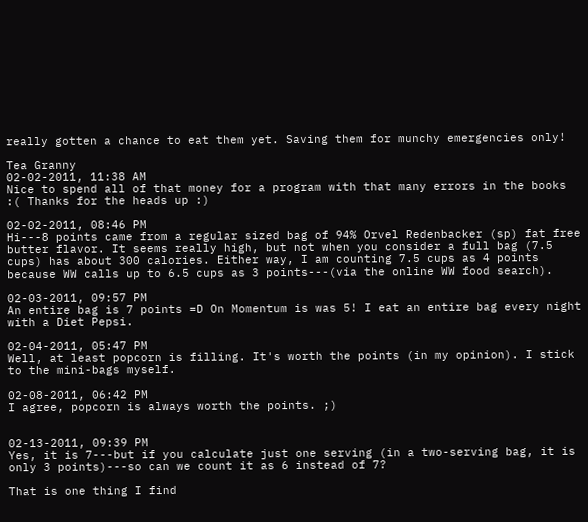really gotten a chance to eat them yet. Saving them for munchy emergencies only!

Tea Granny
02-02-2011, 11:38 AM
Nice to spend all of that money for a program with that many errors in the books :( Thanks for the heads up :)

02-02-2011, 08:46 PM
Hi---8 points came from a regular sized bag of 94% Orvel Redenbacker (sp) fat free butter flavor. It seems really high, but not when you consider a full bag (7.5 cups) has about 300 calories. Either way, I am counting 7.5 cups as 4 points because WW calls up to 6.5 cups as 3 points---(via the online WW food search).

02-03-2011, 09:57 PM
An entire bag is 7 points =D On Momentum is was 5! I eat an entire bag every night with a Diet Pepsi.

02-04-2011, 05:47 PM
Well, at least popcorn is filling. It's worth the points (in my opinion). I stick to the mini-bags myself.

02-08-2011, 06:42 PM
I agree, popcorn is always worth the points. ;)


02-13-2011, 09:39 PM
Yes, it is 7---but if you calculate just one serving (in a two-serving bag, it is only 3 points)---so can we count it as 6 instead of 7?

That is one thing I find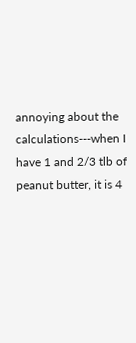annoying about the calculations---when I have 1 and 2/3 tlb of peanut butter, it is 4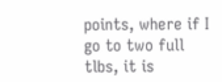points, where if I go to two full tlbs, it is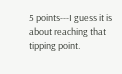5 points---I guess it is about reaching that tipping point.